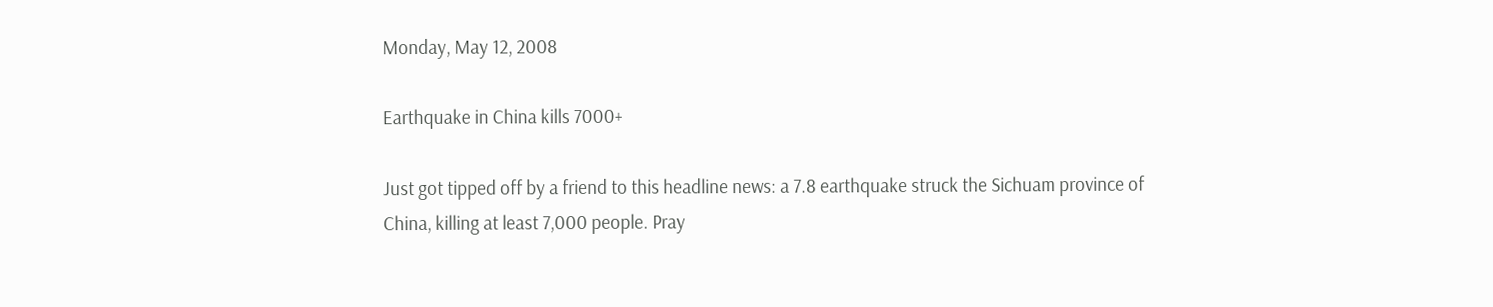Monday, May 12, 2008

Earthquake in China kills 7000+

Just got tipped off by a friend to this headline news: a 7.8 earthquake struck the Sichuam province of China, killing at least 7,000 people. Pray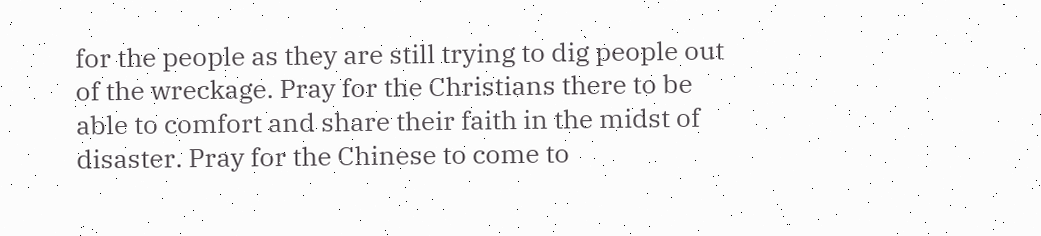for the people as they are still trying to dig people out of the wreckage. Pray for the Christians there to be able to comfort and share their faith in the midst of disaster. Pray for the Chinese to come to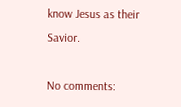know Jesus as their Savior.

No comments: